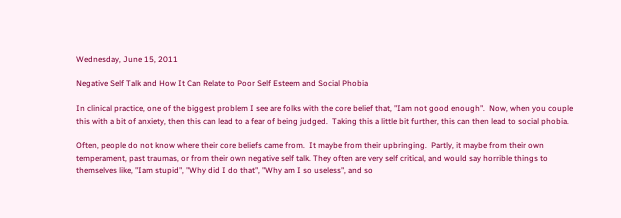Wednesday, June 15, 2011

Negative Self Talk and How It Can Relate to Poor Self Esteem and Social Phobia

In clinical practice, one of the biggest problem I see are folks with the core belief that, "Iam not good enough".  Now, when you couple this with a bit of anxiety, then this can lead to a fear of being judged.  Taking this a little bit further, this can then lead to social phobia.

Often, people do not know where their core beliefs came from.  It maybe from their upbringing.  Partly, it maybe from their own temperament, past traumas, or from their own negative self talk. They often are very self critical, and would say horrible things to themselves like, "Iam stupid", "Why did I do that", "Why am I so useless", and so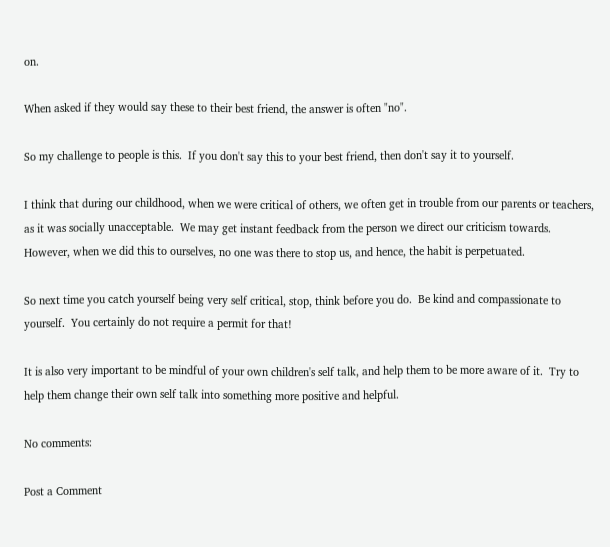on.

When asked if they would say these to their best friend, the answer is often "no".

So my challenge to people is this.  If you don't say this to your best friend, then don't say it to yourself.

I think that during our childhood, when we were critical of others, we often get in trouble from our parents or teachers, as it was socially unacceptable.  We may get instant feedback from the person we direct our criticism towards.  However, when we did this to ourselves, no one was there to stop us, and hence, the habit is perpetuated.

So next time you catch yourself being very self critical, stop, think before you do.  Be kind and compassionate to yourself.  You certainly do not require a permit for that!

It is also very important to be mindful of your own children's self talk, and help them to be more aware of it.  Try to help them change their own self talk into something more positive and helpful.

No comments:

Post a Comment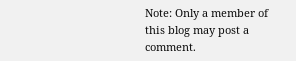Note: Only a member of this blog may post a comment.